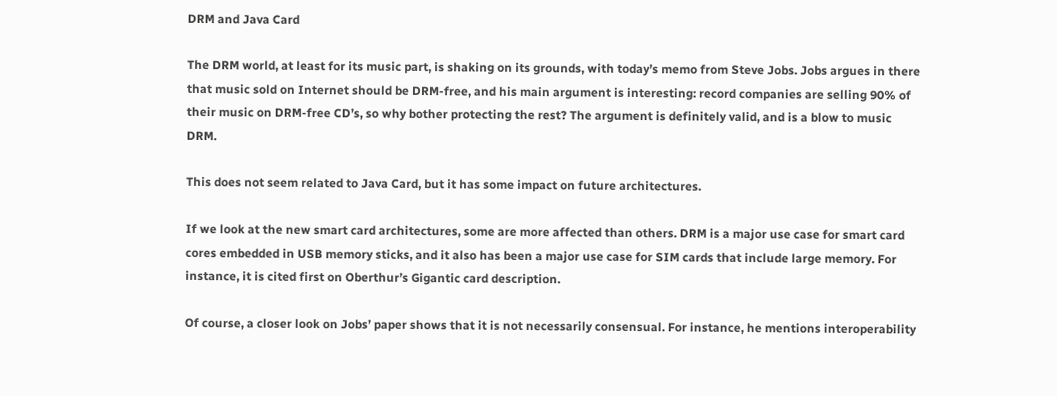DRM and Java Card

The DRM world, at least for its music part, is shaking on its grounds, with today’s memo from Steve Jobs. Jobs argues in there that music sold on Internet should be DRM-free, and his main argument is interesting: record companies are selling 90% of their music on DRM-free CD’s, so why bother protecting the rest? The argument is definitely valid, and is a blow to music DRM.

This does not seem related to Java Card, but it has some impact on future architectures.

If we look at the new smart card architectures, some are more affected than others. DRM is a major use case for smart card cores embedded in USB memory sticks, and it also has been a major use case for SIM cards that include large memory. For instance, it is cited first on Oberthur’s Gigantic card description.

Of course, a closer look on Jobs’ paper shows that it is not necessarily consensual. For instance, he mentions interoperability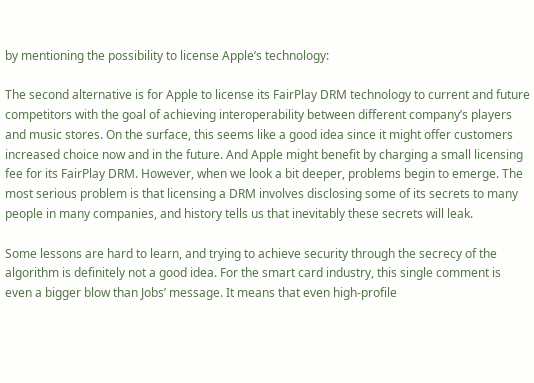by mentioning the possibility to license Apple’s technology:

The second alternative is for Apple to license its FairPlay DRM technology to current and future competitors with the goal of achieving interoperability between different company’s players and music stores. On the surface, this seems like a good idea since it might offer customers increased choice now and in the future. And Apple might benefit by charging a small licensing fee for its FairPlay DRM. However, when we look a bit deeper, problems begin to emerge. The most serious problem is that licensing a DRM involves disclosing some of its secrets to many people in many companies, and history tells us that inevitably these secrets will leak.

Some lessons are hard to learn, and trying to achieve security through the secrecy of the algorithm is definitely not a good idea. For the smart card industry, this single comment is even a bigger blow than Jobs’ message. It means that even high-profile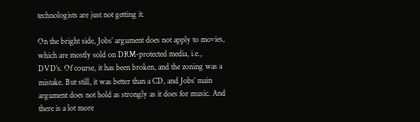technologists are just not getting it.

On the bright side, Jobs’ argument does not apply to movies, which are mostly sold on DRM-protected media, i.e., DVD’s. Of course, it has been broken, and the zoning was a mistake. But still, it was better than a CD, and Jobs’ main argument does not hold as strongly as it does for music. And there is a lot more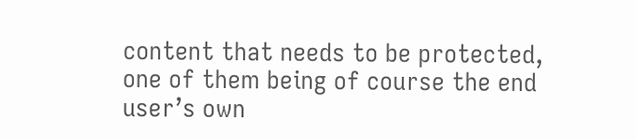content that needs to be protected, one of them being of course the end user’s own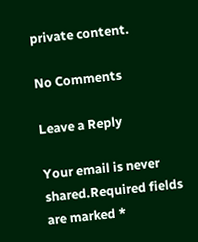private content.

No Comments

Leave a Reply

Your email is never shared.Required fields are marked *